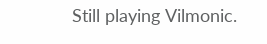Still playing Vilmonic.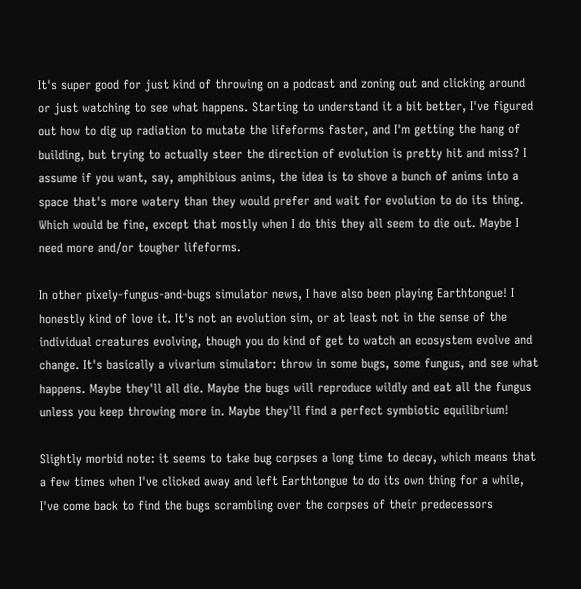It's super good for just kind of throwing on a podcast and zoning out and clicking around or just watching to see what happens. Starting to understand it a bit better, I've figured out how to dig up radiation to mutate the lifeforms faster, and I'm getting the hang of building, but trying to actually steer the direction of evolution is pretty hit and miss? I assume if you want, say, amphibious anims, the idea is to shove a bunch of anims into a space that's more watery than they would prefer and wait for evolution to do its thing. Which would be fine, except that mostly when I do this they all seem to die out. Maybe I need more and/or tougher lifeforms.

In other pixely-fungus-and-bugs simulator news, I have also been playing Earthtongue! I honestly kind of love it. It's not an evolution sim, or at least not in the sense of the individual creatures evolving, though you do kind of get to watch an ecosystem evolve and change. It's basically a vivarium simulator: throw in some bugs, some fungus, and see what happens. Maybe they'll all die. Maybe the bugs will reproduce wildly and eat all the fungus unless you keep throwing more in. Maybe they'll find a perfect symbiotic equilibrium!

Slightly morbid note: it seems to take bug corpses a long time to decay, which means that a few times when I've clicked away and left Earthtongue to do its own thing for a while, I've come back to find the bugs scrambling over the corpses of their predecessors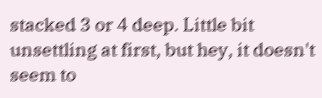stacked 3 or 4 deep. Little bit unsettling at first, but hey, it doesn't seem to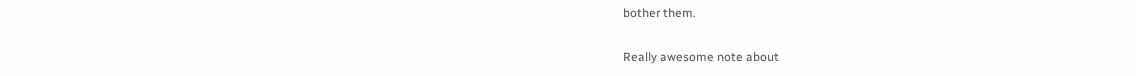bother them.

Really awesome note about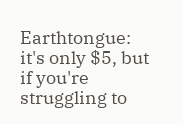Earthtongue: it's only $5, but if you're struggling to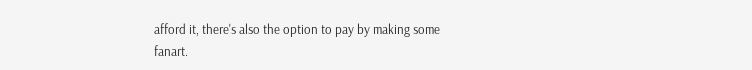afford it, there's also the option to pay by making some fanart.